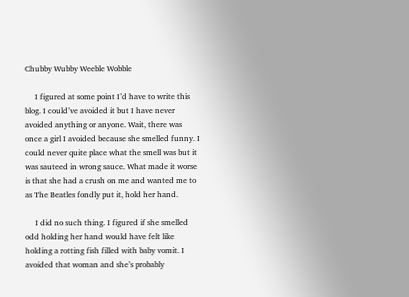Chubby Wubby Weeble Wobble

     I figured at some point I’d have to write this blog. I could’ve avoided it but I have never avoided anything or anyone. Wait, there was once a girl I avoided because she smelled funny. I could never quite place what the smell was but it was sauteed in wrong sauce. What made it worse is that she had a crush on me and wanted me to as The Beatles fondly put it, hold her hand.

     I did no such thing. I figured if she smelled odd holding her hand would have felt like holding a rotting fish filled with baby vomit. I avoided that woman and she’s probably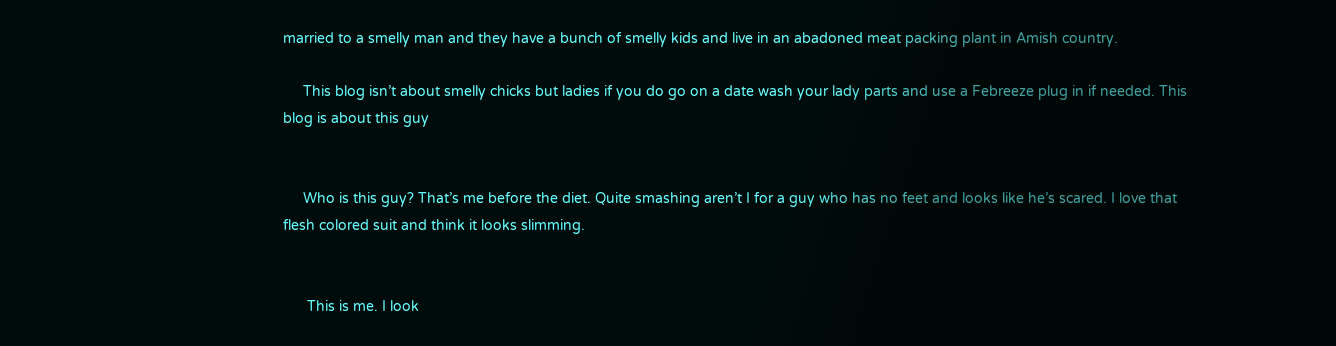married to a smelly man and they have a bunch of smelly kids and live in an abadoned meat packing plant in Amish country.

     This blog isn’t about smelly chicks but ladies if you do go on a date wash your lady parts and use a Febreeze plug in if needed. This blog is about this guy


     Who is this guy? That’s me before the diet. Quite smashing aren’t I for a guy who has no feet and looks like he’s scared. I love that flesh colored suit and think it looks slimming.


      This is me. I look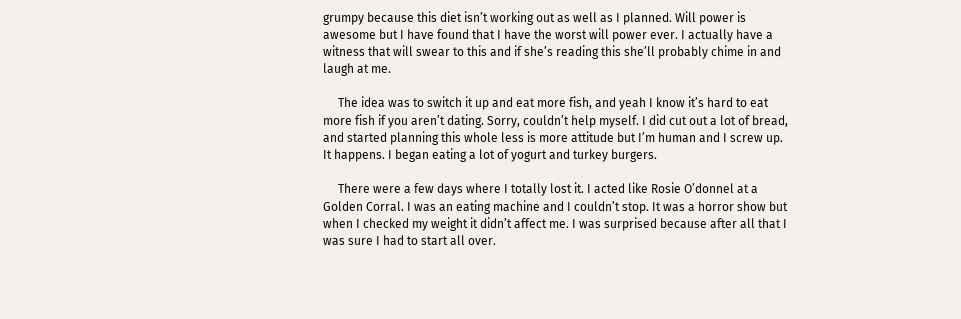grumpy because this diet isn’t working out as well as I planned. Will power is awesome but I have found that I have the worst will power ever. I actually have a witness that will swear to this and if she’s reading this she’ll probably chime in and laugh at me.

     The idea was to switch it up and eat more fish, and yeah I know it’s hard to eat more fish if you aren’t dating. Sorry, couldn’t help myself. I did cut out a lot of bread, and started planning this whole less is more attitude but I’m human and I screw up. It happens. I began eating a lot of yogurt and turkey burgers.

     There were a few days where I totally lost it. I acted like Rosie O’donnel at a Golden Corral. I was an eating machine and I couldn’t stop. It was a horror show but when I checked my weight it didn’t affect me. I was surprised because after all that I was sure I had to start all over.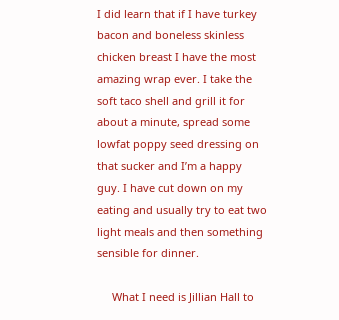I did learn that if I have turkey bacon and boneless skinless chicken breast I have the most amazing wrap ever. I take the soft taco shell and grill it for about a minute, spread some lowfat poppy seed dressing on that sucker and I’m a happy guy. I have cut down on my eating and usually try to eat two light meals and then something sensible for dinner.

     What I need is Jillian Hall to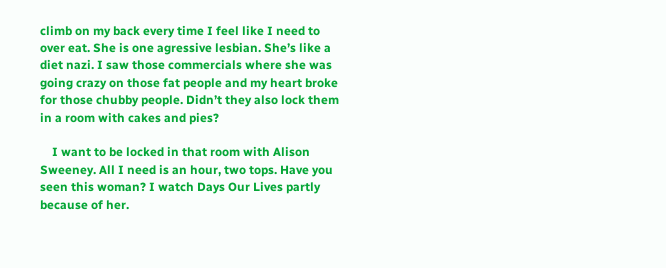climb on my back every time I feel like I need to over eat. She is one agressive lesbian. She’s like a diet nazi. I saw those commercials where she was going crazy on those fat people and my heart broke for those chubby people. Didn’t they also lock them in a room with cakes and pies?

    I want to be locked in that room with Alison Sweeney. All I need is an hour, two tops. Have you seen this woman? I watch Days Our Lives partly because of her.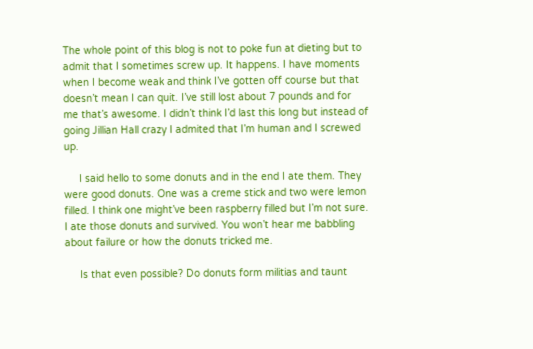The whole point of this blog is not to poke fun at dieting but to admit that I sometimes screw up. It happens. I have moments when I become weak and think I’ve gotten off course but that doesn’t mean I can quit. I’ve still lost about 7 pounds and for me that’s awesome. I didn’t think I’d last this long but instead of going Jillian Hall crazy I admited that I’m human and I screwed up.

     I said hello to some donuts and in the end I ate them. They were good donuts. One was a creme stick and two were lemon filled. I think one might’ve been raspberry filled but I’m not sure. I ate those donuts and survived. You won’t hear me babbling about failure or how the donuts tricked me.

     Is that even possible? Do donuts form militias and taunt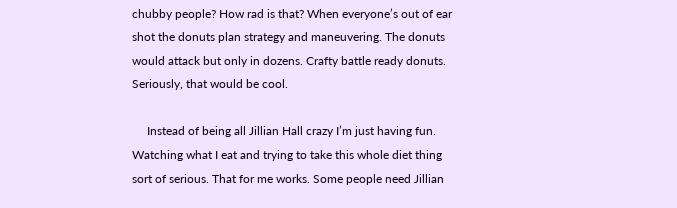chubby people? How rad is that? When everyone’s out of ear shot the donuts plan strategy and maneuvering. The donuts would attack but only in dozens. Crafty battle ready donuts. Seriously, that would be cool.

     Instead of being all Jillian Hall crazy I’m just having fun. Watching what I eat and trying to take this whole diet thing sort of serious. That for me works. Some people need Jillian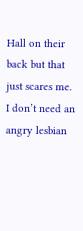Hall on their back but that just scares me. I don’t need an angry lesbian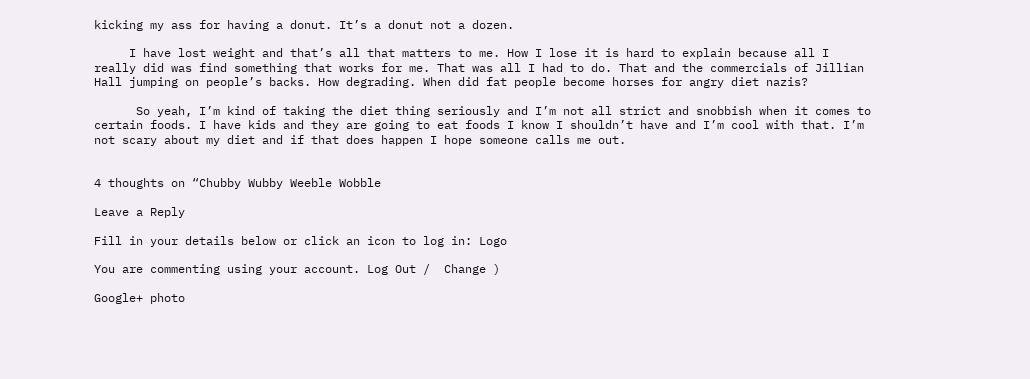kicking my ass for having a donut. It’s a donut not a dozen.

     I have lost weight and that’s all that matters to me. How I lose it is hard to explain because all I really did was find something that works for me. That was all I had to do. That and the commercials of Jillian Hall jumping on people’s backs. How degrading. When did fat people become horses for angry diet nazis?

      So yeah, I’m kind of taking the diet thing seriously and I’m not all strict and snobbish when it comes to certain foods. I have kids and they are going to eat foods I know I shouldn’t have and I’m cool with that. I’m not scary about my diet and if that does happen I hope someone calls me out.


4 thoughts on “Chubby Wubby Weeble Wobble

Leave a Reply

Fill in your details below or click an icon to log in: Logo

You are commenting using your account. Log Out /  Change )

Google+ photo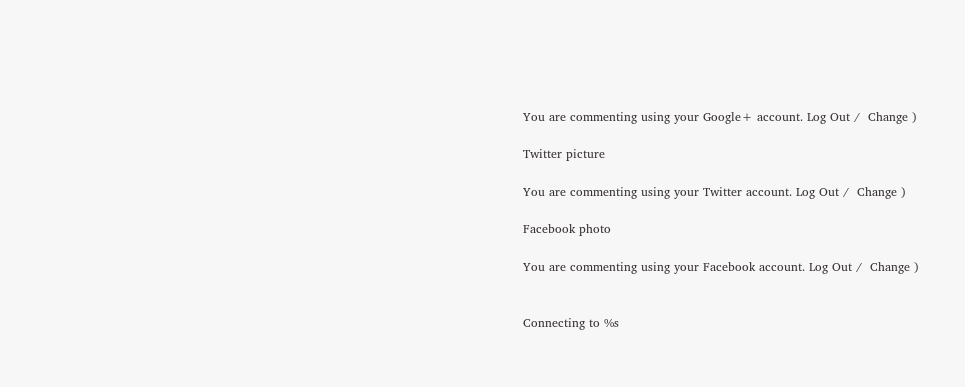You are commenting using your Google+ account. Log Out /  Change )

Twitter picture

You are commenting using your Twitter account. Log Out /  Change )

Facebook photo

You are commenting using your Facebook account. Log Out /  Change )


Connecting to %s